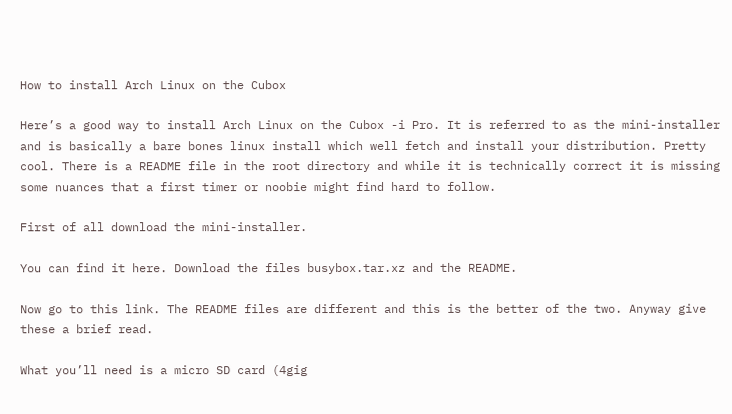How to install Arch Linux on the Cubox

Here’s a good way to install Arch Linux on the Cubox -i Pro. It is referred to as the mini-installer and is basically a bare bones linux install which well fetch and install your distribution. Pretty cool. There is a README file in the root directory and while it is technically correct it is missing some nuances that a first timer or noobie might find hard to follow.

First of all download the mini-installer.

You can find it here. Download the files busybox.tar.xz and the README.

Now go to this link. The README files are different and this is the better of the two. Anyway give these a brief read.

What you’ll need is a micro SD card (4gig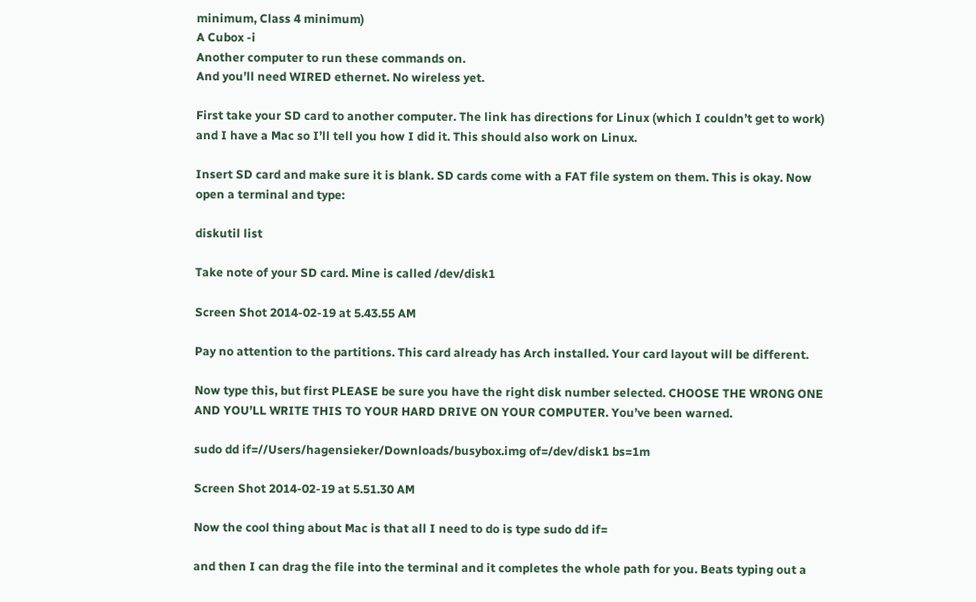minimum, Class 4 minimum)
A Cubox -i
Another computer to run these commands on.
And you’ll need WIRED ethernet. No wireless yet.

First take your SD card to another computer. The link has directions for Linux (which I couldn’t get to work) and I have a Mac so I’ll tell you how I did it. This should also work on Linux.

Insert SD card and make sure it is blank. SD cards come with a FAT file system on them. This is okay. Now open a terminal and type:

diskutil list

Take note of your SD card. Mine is called /dev/disk1

Screen Shot 2014-02-19 at 5.43.55 AM

Pay no attention to the partitions. This card already has Arch installed. Your card layout will be different.

Now type this, but first PLEASE be sure you have the right disk number selected. CHOOSE THE WRONG ONE AND YOU’LL WRITE THIS TO YOUR HARD DRIVE ON YOUR COMPUTER. You’ve been warned.

sudo dd if=//Users/hagensieker/Downloads/busybox.img of=/dev/disk1 bs=1m

Screen Shot 2014-02-19 at 5.51.30 AM

Now the cool thing about Mac is that all I need to do is type sudo dd if=

and then I can drag the file into the terminal and it completes the whole path for you. Beats typing out a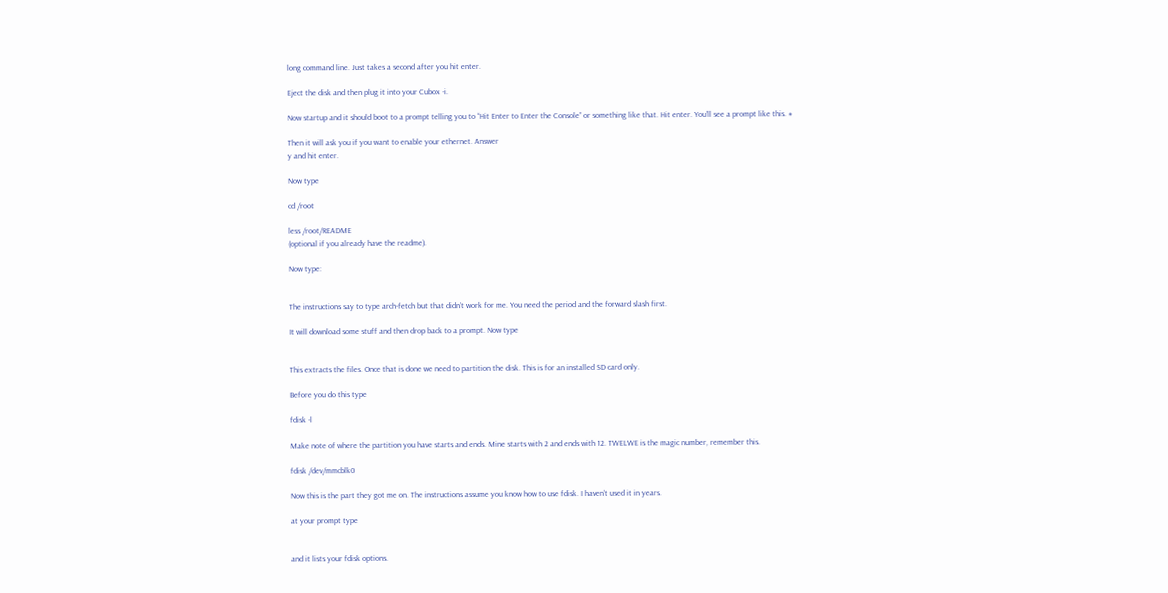long command line. Just takes a second after you hit enter.

Eject the disk and then plug it into your Cubox -i.

Now startup and it should boot to a prompt telling you to “Hit Enter to Enter the Console” or something like that. Hit enter. You’ll see a prompt like this. #

Then it will ask you if you want to enable your ethernet. Answer
y and hit enter.

Now type

cd /root

less /root/README
(optional if you already have the readme).

Now type:


The instructions say to type arch-fetch but that didn’t work for me. You need the period and the forward slash first.

It will download some stuff and then drop back to a prompt. Now type


This extracts the files. Once that is done we need to partition the disk. This is for an installed SD card only.

Before you do this type

fdisk -l

Make note of where the partition you have starts and ends. Mine starts with 2 and ends with 12. TWELWE is the magic number, remember this.

fdisk /dev/mmcblk0

Now this is the part they got me on. The instructions assume you know how to use fdisk. I haven’t used it in years.

at your prompt type


and it lists your fdisk options.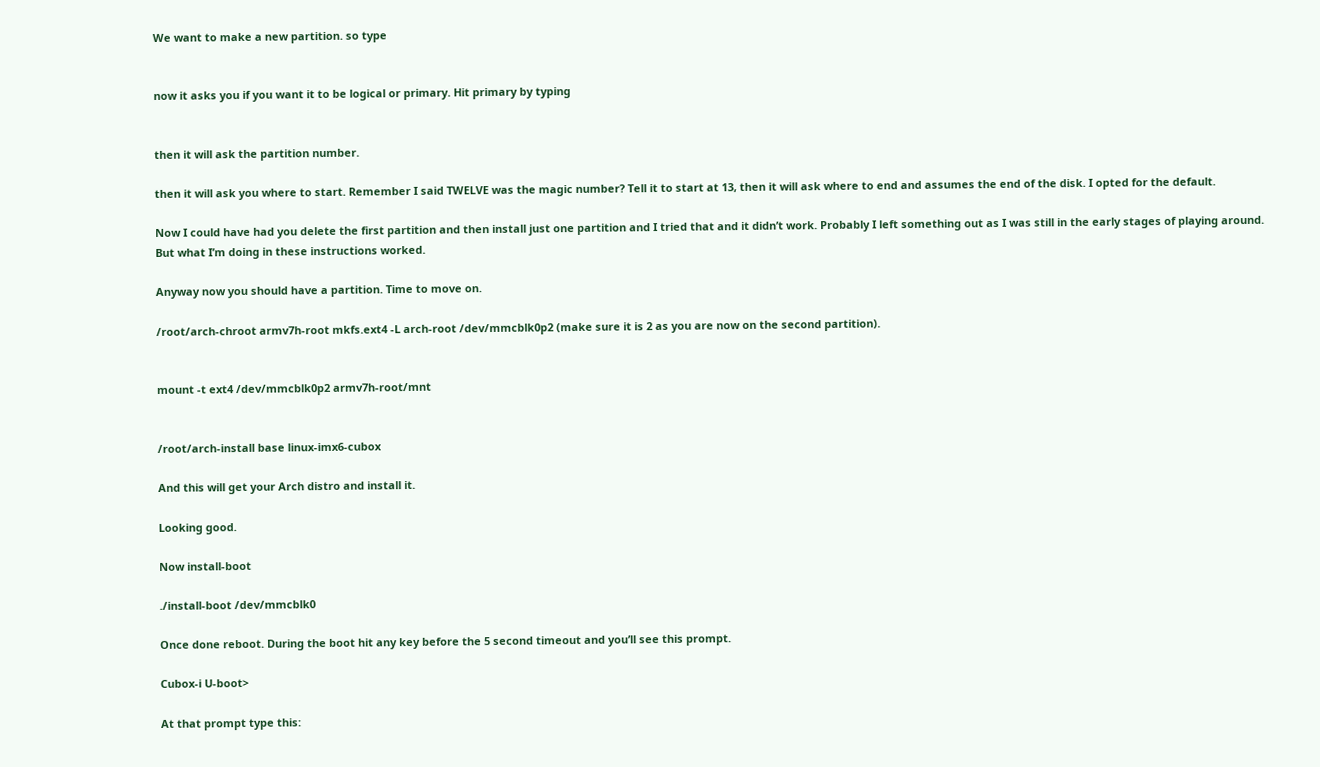We want to make a new partition. so type


now it asks you if you want it to be logical or primary. Hit primary by typing


then it will ask the partition number.

then it will ask you where to start. Remember I said TWELVE was the magic number? Tell it to start at 13, then it will ask where to end and assumes the end of the disk. I opted for the default.

Now I could have had you delete the first partition and then install just one partition and I tried that and it didn’t work. Probably I left something out as I was still in the early stages of playing around. But what I’m doing in these instructions worked.

Anyway now you should have a partition. Time to move on.

/root/arch-chroot armv7h-root mkfs.ext4 -L arch-root /dev/mmcblk0p2 (make sure it is 2 as you are now on the second partition).


mount -t ext4 /dev/mmcblk0p2 armv7h-root/mnt


/root/arch-install base linux-imx6-cubox

And this will get your Arch distro and install it.

Looking good.

Now install-boot

./install-boot /dev/mmcblk0

Once done reboot. During the boot hit any key before the 5 second timeout and you’ll see this prompt.

Cubox-i U-boot>

At that prompt type this: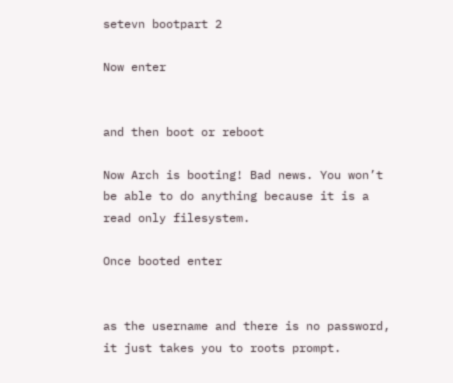setevn bootpart 2

Now enter


and then boot or reboot

Now Arch is booting! Bad news. You won’t be able to do anything because it is a read only filesystem.

Once booted enter


as the username and there is no password, it just takes you to roots prompt.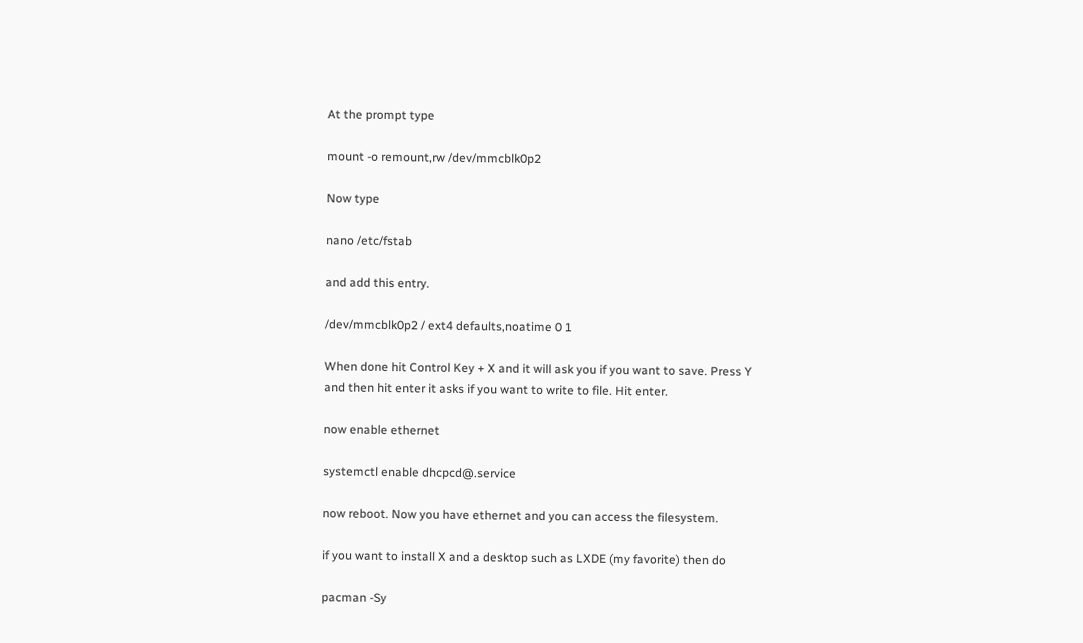At the prompt type

mount -o remount,rw /dev/mmcblk0p2

Now type

nano /etc/fstab

and add this entry.

/dev/mmcblk0p2 / ext4 defaults,noatime 0 1

When done hit Control Key + X and it will ask you if you want to save. Press Y and then hit enter it asks if you want to write to file. Hit enter.

now enable ethernet

systemctl enable dhcpcd@.service

now reboot. Now you have ethernet and you can access the filesystem.

if you want to install X and a desktop such as LXDE (my favorite) then do

pacman -Sy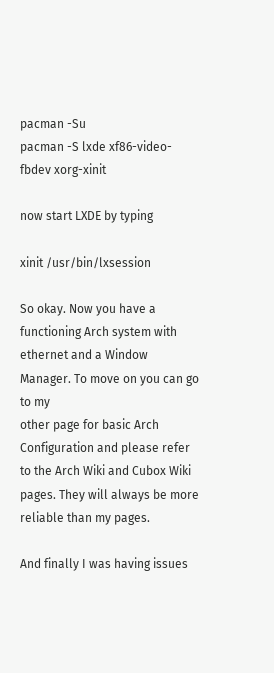pacman -Su
pacman -S lxde xf86-video-fbdev xorg-xinit

now start LXDE by typing

xinit /usr/bin/lxsession

So okay. Now you have a functioning Arch system with ethernet and a Window Manager. To move on you can go to my
other page for basic Arch Configuration and please refer to the Arch Wiki and Cubox Wiki pages. They will always be more reliable than my pages.

And finally I was having issues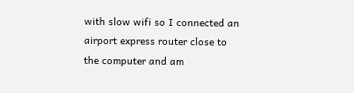with slow wifi so I connected an airport express router close to the computer and am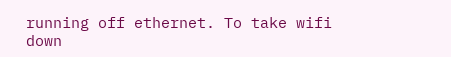running off ethernet. To take wifi down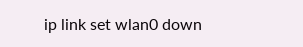ip link set wlan0 down